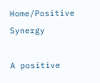Home/Positive Synergy

A positive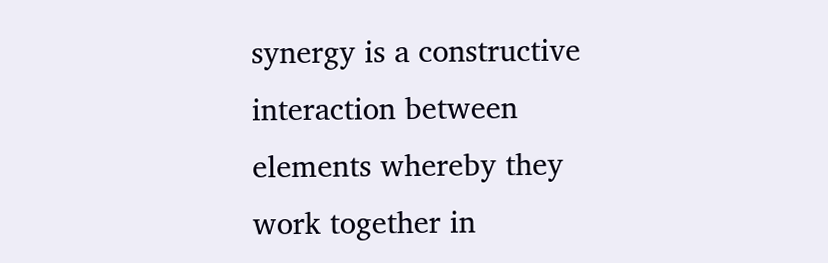synergy is a constructive interaction between elements whereby they work together in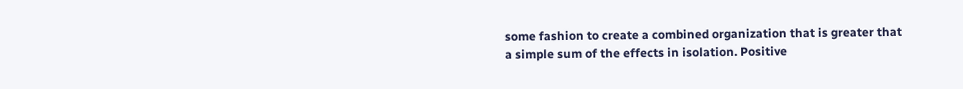some fashion to create a combined organization that is greater that a simple sum of the effects in isolation. Positive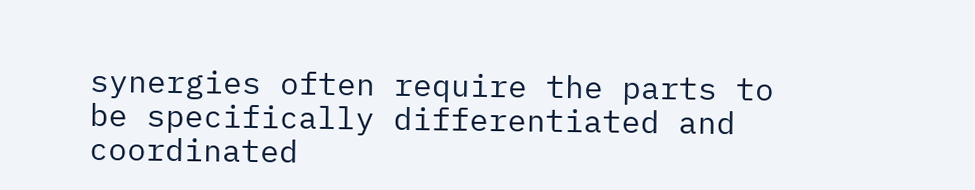synergies often require the parts to be specifically differentiated and coordinated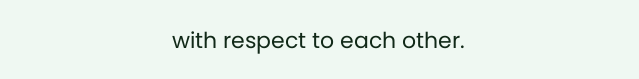with respect to each other.